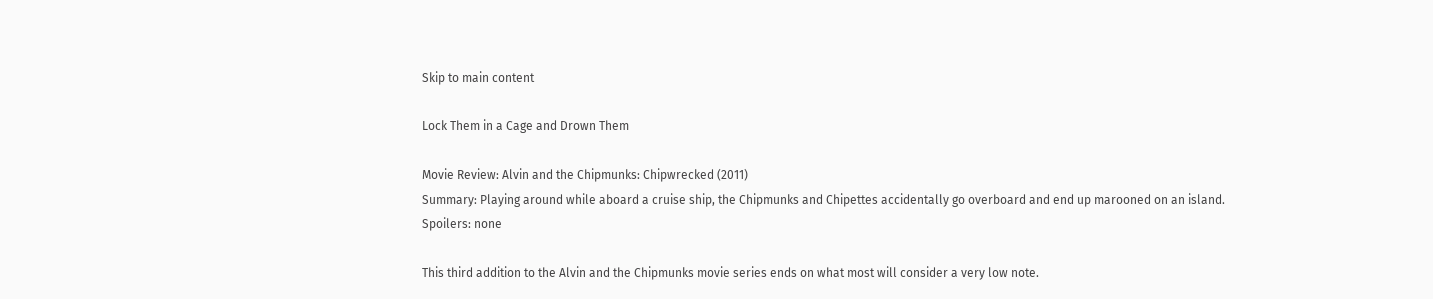Skip to main content

Lock Them in a Cage and Drown Them

Movie Review: Alvin and the Chipmunks: Chipwrecked (2011)
Summary: Playing around while aboard a cruise ship, the Chipmunks and Chipettes accidentally go overboard and end up marooned on an island.
Spoilers: none

This third addition to the Alvin and the Chipmunks movie series ends on what most will consider a very low note.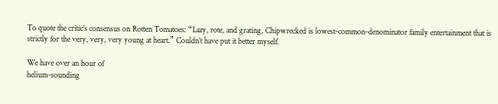To quote the critic’s consensus on Rotten Tomatoes: “Lazy, rote, and grating, Chipwrecked is lowest-common-denominator family entertainment that is strictly for the very, very, very young at heart.” Couldn’t have put it better myself.

We have over an hour of
helium-sounding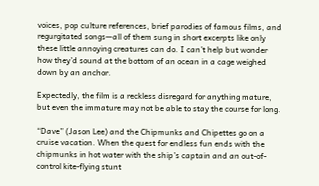voices, pop culture references, brief parodies of famous films, and regurgitated songs—all of them sung in short excerpts like only these little annoying creatures can do. I can’t help but wonder how they’d sound at the bottom of an ocean in a cage weighed down by an anchor.

Expectedly, the film is a reckless disregard for anything mature, but even the immature may not be able to stay the course for long.

“Dave” (Jason Lee) and the Chipmunks and Chipettes go on a cruise vacation. When the quest for endless fun ends with the chipmunks in hot water with the ship’s captain and an out-of-control kite-flying stunt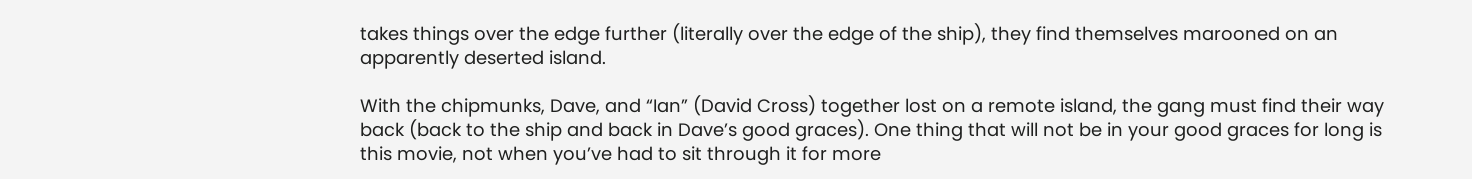takes things over the edge further (literally over the edge of the ship), they find themselves marooned on an apparently deserted island.

With the chipmunks, Dave, and “Ian” (David Cross) together lost on a remote island, the gang must find their way back (back to the ship and back in Dave’s good graces). One thing that will not be in your good graces for long is this movie, not when you’ve had to sit through it for more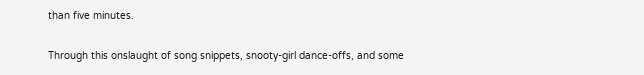than five minutes.

Through this onslaught of song snippets, snooty-girl dance-offs, and some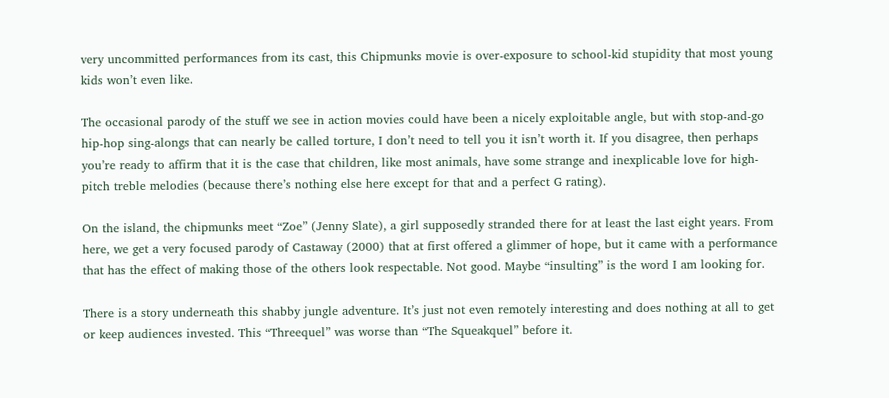very uncommitted performances from its cast, this Chipmunks movie is over-exposure to school-kid stupidity that most young kids won’t even like.

The occasional parody of the stuff we see in action movies could have been a nicely exploitable angle, but with stop-and-go hip-hop sing-alongs that can nearly be called torture, I don’t need to tell you it isn’t worth it. If you disagree, then perhaps you’re ready to affirm that it is the case that children, like most animals, have some strange and inexplicable love for high-pitch treble melodies (because there’s nothing else here except for that and a perfect G rating).

On the island, the chipmunks meet “Zoe” (Jenny Slate), a girl supposedly stranded there for at least the last eight years. From here, we get a very focused parody of Castaway (2000) that at first offered a glimmer of hope, but it came with a performance that has the effect of making those of the others look respectable. Not good. Maybe “insulting” is the word I am looking for.

There is a story underneath this shabby jungle adventure. It’s just not even remotely interesting and does nothing at all to get or keep audiences invested. This “Threequel” was worse than “The Squeakquel” before it.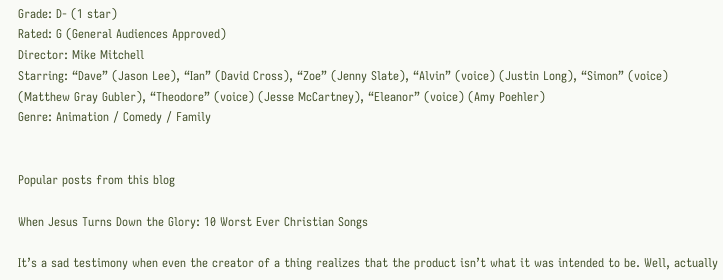Grade: D- (1 star)
Rated: G (General Audiences Approved)
Director: Mike Mitchell
Starring: “Dave” (Jason Lee), “Ian” (David Cross), “Zoe” (Jenny Slate), “Alvin” (voice) (Justin Long), “Simon” (voice) (Matthew Gray Gubler), “Theodore” (voice) (Jesse McCartney), “Eleanor” (voice) (Amy Poehler)
Genre: Animation / Comedy / Family


Popular posts from this blog

When Jesus Turns Down the Glory: 10 Worst Ever Christian Songs

It’s a sad testimony when even the creator of a thing realizes that the product isn’t what it was intended to be. Well, actually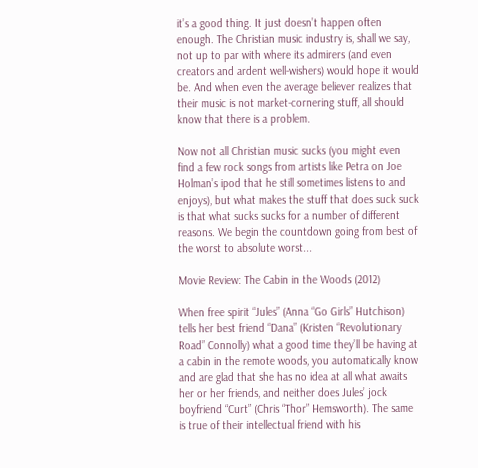it’s a good thing. It just doesn’t happen often enough. The Christian music industry is, shall we say, not up to par with where its admirers (and even creators and ardent well-wishers) would hope it would be. And when even the average believer realizes that their music is not market-cornering stuff, all should know that there is a problem.

Now not all Christian music sucks (you might even find a few rock songs from artists like Petra on Joe Holman’s ipod that he still sometimes listens to and enjoys), but what makes the stuff that does suck suck is that what sucks sucks for a number of different reasons. We begin the countdown going from best of the worst to absolute worst...

Movie Review: The Cabin in the Woods (2012)

When free spirit “Jules” (Anna “Go Girls” Hutchison) tells her best friend “Dana” (Kristen “Revolutionary Road” Connolly) what a good time they’ll be having at a cabin in the remote woods, you automatically know and are glad that she has no idea at all what awaits her or her friends, and neither does Jules’ jock boyfriend “Curt” (Chris “Thor” Hemsworth). The same is true of their intellectual friend with his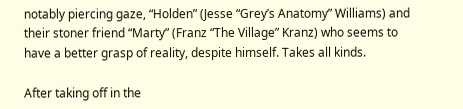notably piercing gaze, “Holden” (Jesse “Grey’s Anatomy” Williams) and their stoner friend “Marty” (Franz “The Village” Kranz) who seems to have a better grasp of reality, despite himself. Takes all kinds.

After taking off in the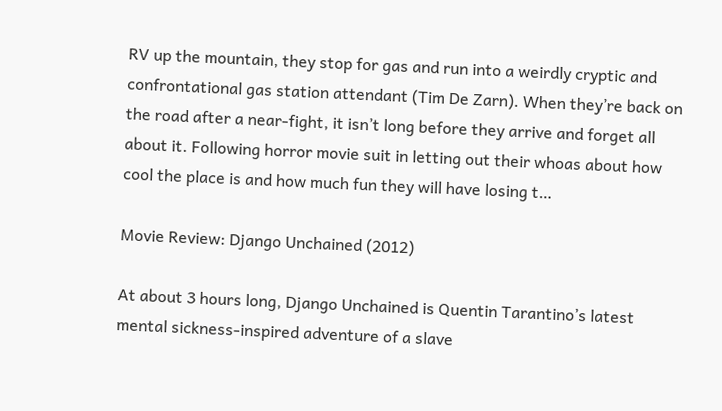RV up the mountain, they stop for gas and run into a weirdly cryptic and confrontational gas station attendant (Tim De Zarn). When they’re back on the road after a near-fight, it isn’t long before they arrive and forget all about it. Following horror movie suit in letting out their whoas about how cool the place is and how much fun they will have losing t…

Movie Review: Django Unchained (2012)

At about 3 hours long, Django Unchained is Quentin Tarantino’s latest mental sickness-inspired adventure of a slave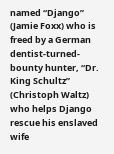named “Django” (Jamie Foxx) who is freed by a German dentist-turned-bounty hunter, “Dr. King Schultz” (Christoph Waltz) who helps Django rescue his enslaved wife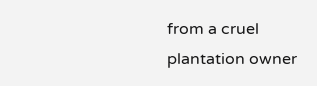from a cruel plantation owner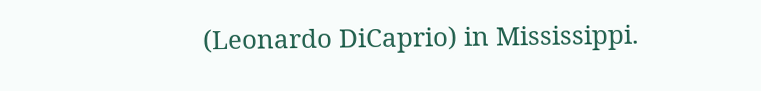(Leonardo DiCaprio) in Mississippi.